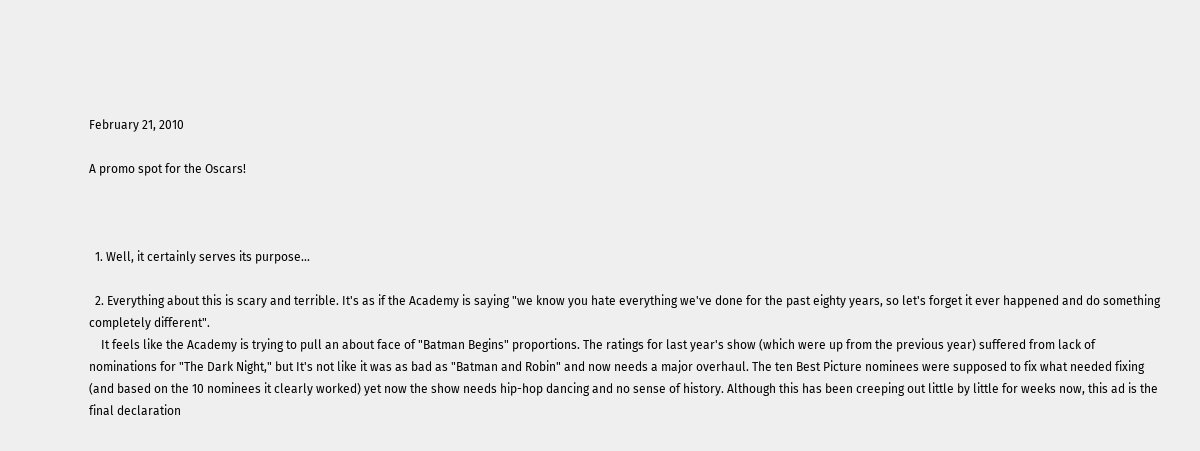February 21, 2010

A promo spot for the Oscars!



  1. Well, it certainly serves its purpose...

  2. Everything about this is scary and terrible. It's as if the Academy is saying "we know you hate everything we've done for the past eighty years, so let's forget it ever happened and do something completely different".
    It feels like the Academy is trying to pull an about face of "Batman Begins" proportions. The ratings for last year's show (which were up from the previous year) suffered from lack of nominations for "The Dark Night," but It's not like it was as bad as "Batman and Robin" and now needs a major overhaul. The ten Best Picture nominees were supposed to fix what needed fixing (and based on the 10 nominees it clearly worked) yet now the show needs hip-hop dancing and no sense of history. Although this has been creeping out little by little for weeks now, this ad is the final declaration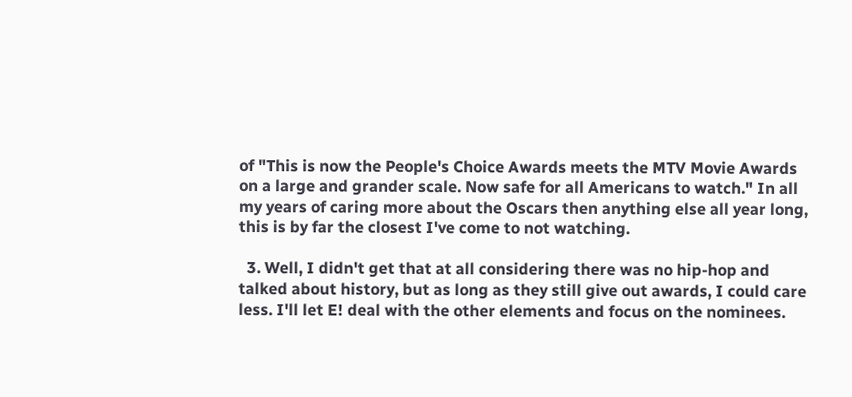of "This is now the People's Choice Awards meets the MTV Movie Awards on a large and grander scale. Now safe for all Americans to watch." In all my years of caring more about the Oscars then anything else all year long, this is by far the closest I've come to not watching.

  3. Well, I didn't get that at all considering there was no hip-hop and talked about history, but as long as they still give out awards, I could care less. I'll let E! deal with the other elements and focus on the nominees.